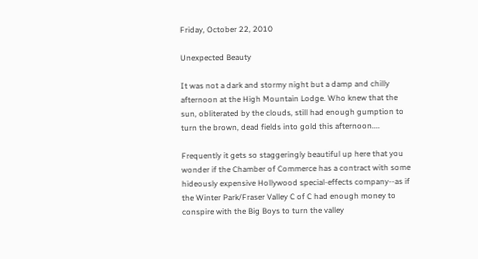Friday, October 22, 2010

Unexpected Beauty

It was not a dark and stormy night but a damp and chilly afternoon at the High Mountain Lodge. Who knew that the sun, obliterated by the clouds, still had enough gumption to turn the brown, dead fields into gold this afternoon....

Frequently it gets so staggeringly beautiful up here that you wonder if the Chamber of Commerce has a contract with some hideously expensive Hollywood special-effects company--as if the Winter Park/Fraser Valley C of C had enough money to conspire with the Big Boys to turn the valley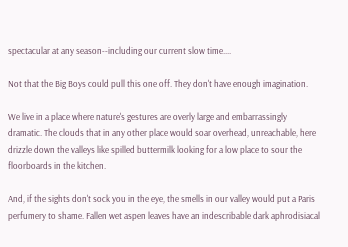spectacular at any season--including our current slow time....

Not that the Big Boys could pull this one off. They don't have enough imagination.

We live in a place where nature's gestures are overly large and embarrassingly dramatic. The clouds that in any other place would soar overhead, unreachable, here drizzle down the valleys like spilled buttermilk looking for a low place to sour the floorboards in the kitchen.

And, if the sights don't sock you in the eye, the smells in our valley would put a Paris perfumery to shame. Fallen wet aspen leaves have an indescribable dark aphrodisiacal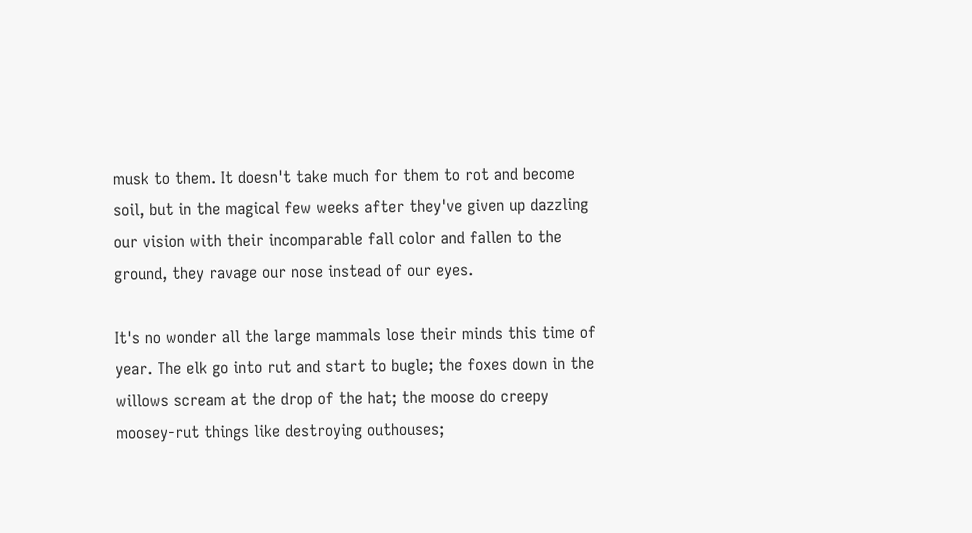musk to them. It doesn't take much for them to rot and become soil, but in the magical few weeks after they've given up dazzling our vision with their incomparable fall color and fallen to the ground, they ravage our nose instead of our eyes.

It's no wonder all the large mammals lose their minds this time of year. The elk go into rut and start to bugle; the foxes down in the willows scream at the drop of the hat; the moose do creepy moosey-rut things like destroying outhouses;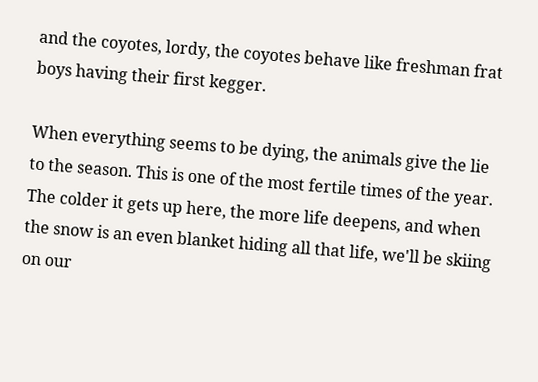and the coyotes, lordy, the coyotes behave like freshman frat boys having their first kegger.

When everything seems to be dying, the animals give the lie to the season. This is one of the most fertile times of the year. The colder it gets up here, the more life deepens, and when the snow is an even blanket hiding all that life, we'll be skiing on our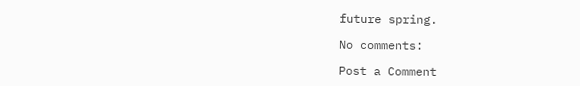future spring.

No comments:

Post a Comment